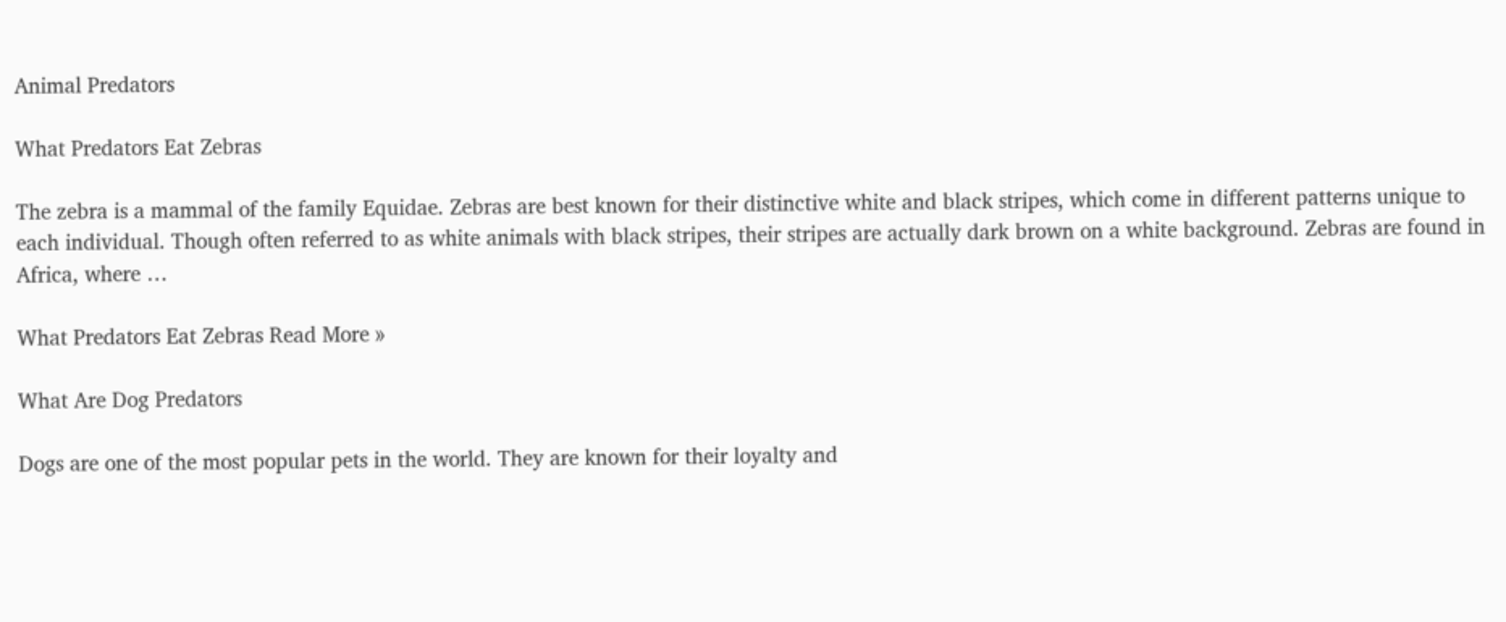Animal Predators

What Predators Eat Zebras

The zebra is a mammal of the family Equidae. Zebras are best known for their distinctive white and black stripes, which come in different patterns unique to each individual. Though often referred to as white animals with black stripes, their stripes are actually dark brown on a white background. Zebras are found in Africa, where …

What Predators Eat Zebras Read More »

What Are Dog Predators

Dogs are one of the most popular pets in the world. They are known for their loyalty and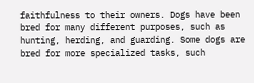faithfulness to their owners. Dogs have been bred for many different purposes, such as hunting, herding, and guarding. Some dogs are bred for more specialized tasks, such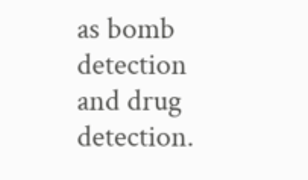as bomb detection and drug detection.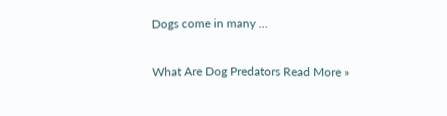Dogs come in many …

What Are Dog Predators Read More »